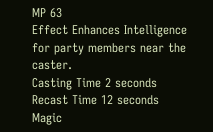MP 63
Effect Enhances Intelligence for party members near the caster.
Casting Time 2 seconds
Recast Time 12 seconds
Magic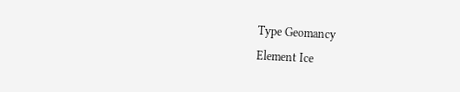Type Geomancy
Element Ice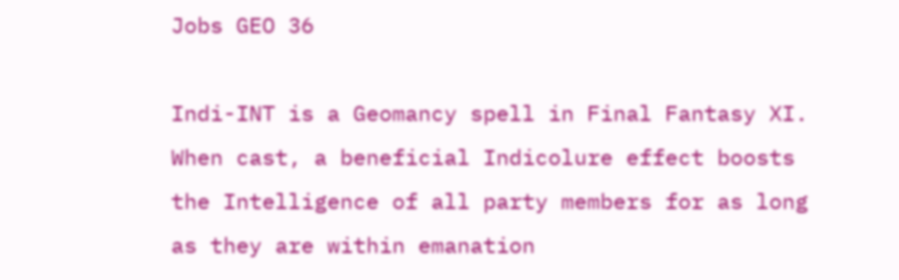Jobs GEO 36

Indi-INT is a Geomancy spell in Final Fantasy XI. When cast, a beneficial Indicolure effect boosts the Intelligence of all party members for as long as they are within emanation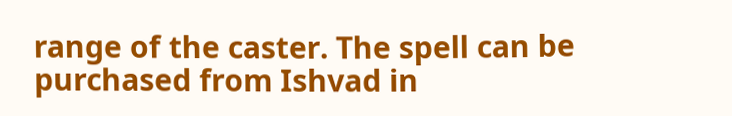range of the caster. The spell can be purchased from Ishvad in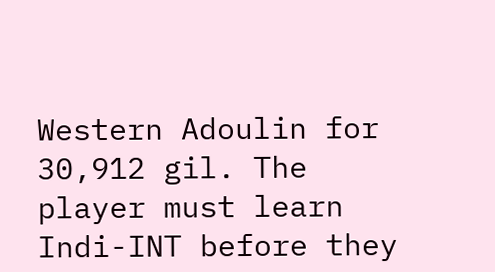Western Adoulin for 30,912 gil. The player must learn Indi-INT before they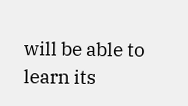will be able to learn its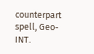counterpart spell, Geo-INT.